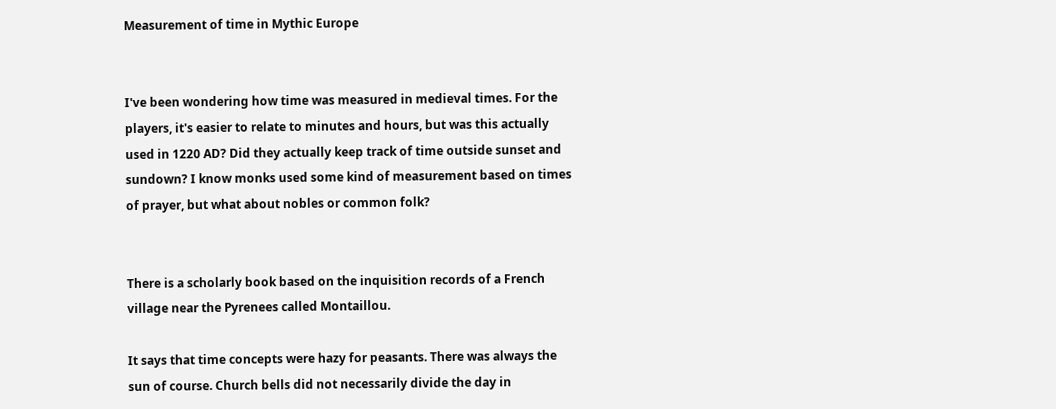Measurement of time in Mythic Europe


I've been wondering how time was measured in medieval times. For the players, it's easier to relate to minutes and hours, but was this actually used in 1220 AD? Did they actually keep track of time outside sunset and sundown? I know monks used some kind of measurement based on times of prayer, but what about nobles or common folk?


There is a scholarly book based on the inquisition records of a French village near the Pyrenees called Montaillou.

It says that time concepts were hazy for peasants. There was always the sun of course. Church bells did not necessarily divide the day in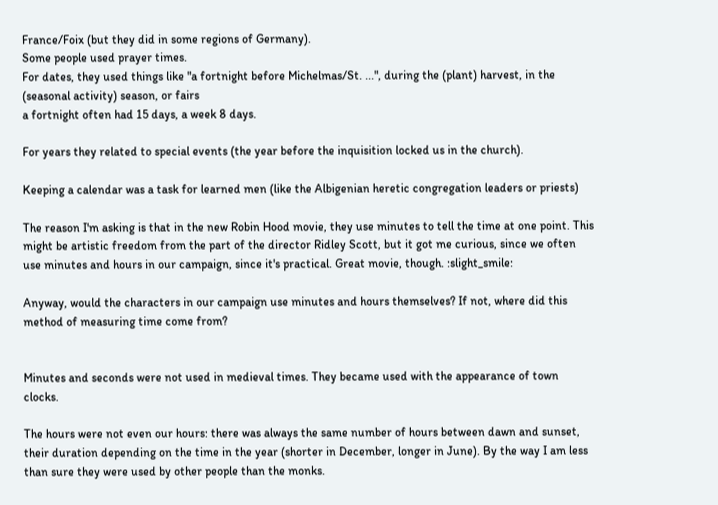France/Foix (but they did in some regions of Germany).
Some people used prayer times.
For dates, they used things like "a fortnight before Michelmas/St. ...", during the (plant) harvest, in the (seasonal activity) season, or fairs
a fortnight often had 15 days, a week 8 days.

For years they related to special events (the year before the inquisition locked us in the church).

Keeping a calendar was a task for learned men (like the Albigenian heretic congregation leaders or priests)

The reason I'm asking is that in the new Robin Hood movie, they use minutes to tell the time at one point. This might be artistic freedom from the part of the director Ridley Scott, but it got me curious, since we often use minutes and hours in our campaign, since it's practical. Great movie, though. :slight_smile:

Anyway, would the characters in our campaign use minutes and hours themselves? If not, where did this method of measuring time come from?


Minutes and seconds were not used in medieval times. They became used with the appearance of town clocks.

The hours were not even our hours: there was always the same number of hours between dawn and sunset, their duration depending on the time in the year (shorter in December, longer in June). By the way I am less than sure they were used by other people than the monks.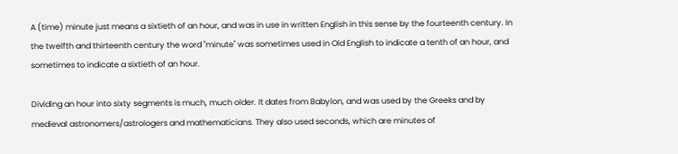A (time) minute just means a sixtieth of an hour, and was in use in written English in this sense by the fourteenth century. In the twelfth and thirteenth century the word "minute" was sometimes used in Old English to indicate a tenth of an hour, and sometimes to indicate a sixtieth of an hour.

Dividing an hour into sixty segments is much, much older. It dates from Babylon, and was used by the Greeks and by medieval astronomers/astrologers and mathematicians. They also used seconds, which are minutes of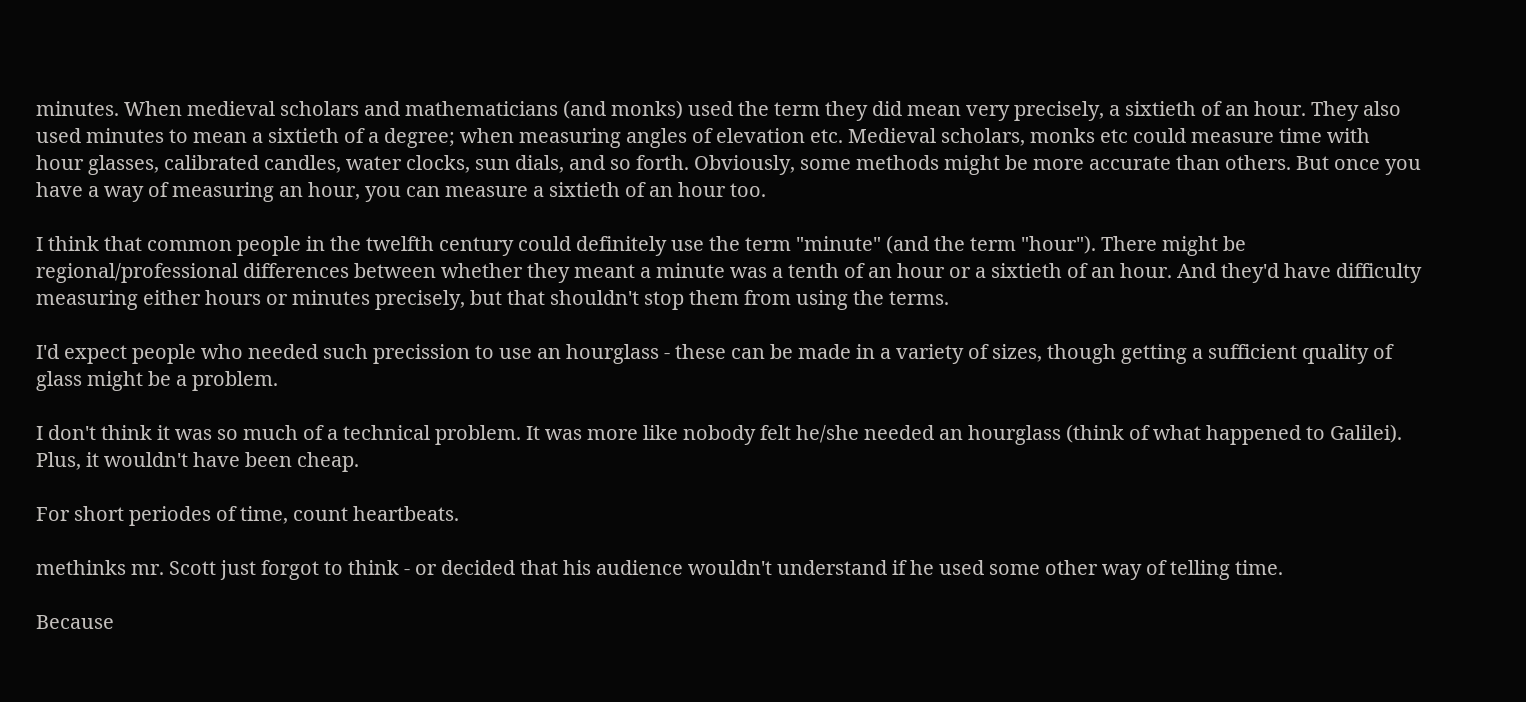minutes. When medieval scholars and mathematicians (and monks) used the term they did mean very precisely, a sixtieth of an hour. They also used minutes to mean a sixtieth of a degree; when measuring angles of elevation etc. Medieval scholars, monks etc could measure time with hour glasses, calibrated candles, water clocks, sun dials, and so forth. Obviously, some methods might be more accurate than others. But once you have a way of measuring an hour, you can measure a sixtieth of an hour too.

I think that common people in the twelfth century could definitely use the term "minute" (and the term "hour"). There might be regional/professional differences between whether they meant a minute was a tenth of an hour or a sixtieth of an hour. And they'd have difficulty measuring either hours or minutes precisely, but that shouldn't stop them from using the terms.

I'd expect people who needed such precission to use an hourglass - these can be made in a variety of sizes, though getting a sufficient quality of glass might be a problem.

I don't think it was so much of a technical problem. It was more like nobody felt he/she needed an hourglass (think of what happened to Galilei).
Plus, it wouldn't have been cheap.

For short periodes of time, count heartbeats.

methinks mr. Scott just forgot to think - or decided that his audience wouldn't understand if he used some other way of telling time.

Because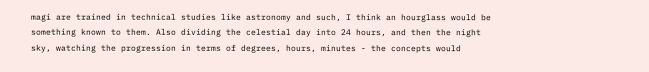magi are trained in technical studies like astronomy and such, I think an hourglass would be something known to them. Also dividing the celestial day into 24 hours, and then the night sky, watching the progression in terms of degrees, hours, minutes - the concepts would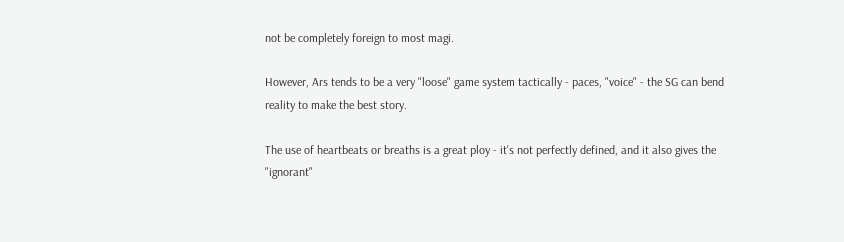not be completely foreign to most magi.

However, Ars tends to be a very "loose" game system tactically - paces, "voice" - the SG can bend reality to make the best story.

The use of heartbeats or breaths is a great ploy - it's not perfectly defined, and it also gives the "ignorant"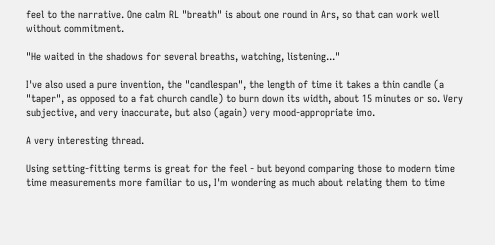feel to the narrative. One calm RL "breath" is about one round in Ars, so that can work well without commitment.

"He waited in the shadows for several breaths, watching, listening..."

I've also used a pure invention, the "candlespan", the length of time it takes a thin candle (a "taper", as opposed to a fat church candle) to burn down its width, about 15 minutes or so. Very subjective, and very inaccurate, but also (again) very mood-appropriate imo.

A very interesting thread.

Using setting-fitting terms is great for the feel - but beyond comparing those to modern time time measurements more familiar to us, I'm wondering as much about relating them to time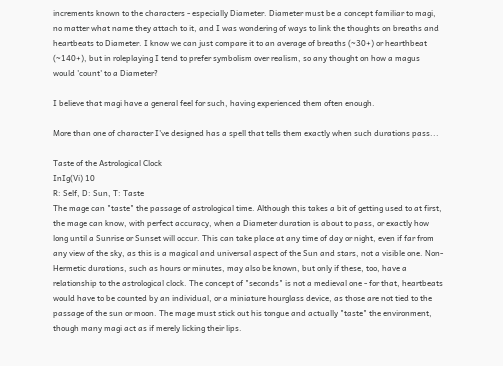increments known to the characters - especially Diameter. Diameter must be a concept familiar to magi, no matter what name they attach to it, and I was wondering of ways to link the thoughts on breaths and heartbeats to Diameter. I know we can just compare it to an average of breaths (~30+) or hearthbeat (~140+), but in roleplaying I tend to prefer symbolism over realism, so any thought on how a magus would 'count' to a Diameter?

I believe that magi have a general feel for such, having experienced them often enough.

More than one of character I've designed has a spell that tells them exactly when such durations pass...

Taste of the Astrological Clock
InIg(Vi) 10
R: Self, D: Sun, T: Taste
The mage can "taste" the passage of astrological time. Although this takes a bit of getting used to at first, the mage can know, with perfect accuracy, when a Diameter duration is about to pass, or exactly how long until a Sunrise or Sunset will occur. This can take place at any time of day or night, even if far from any view of the sky, as this is a magical and universal aspect of the Sun and stars, not a visible one. Non-Hermetic durations, such as hours or minutes, may also be known, but only if these, too, have a relationship to the astrological clock. The concept of "seconds" is not a medieval one - for that, heartbeats would have to be counted by an individual, or a miniature hourglass device, as those are not tied to the passage of the sun or moon. The mage must stick out his tongue and actually "taste" the environment, though many magi act as if merely licking their lips.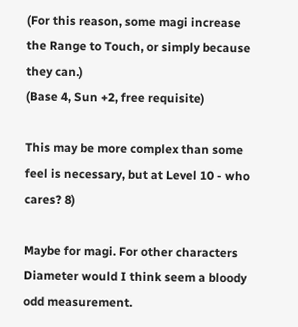(For this reason, some magi increase the Range to Touch, or simply because they can.)
(Base 4, Sun +2, free requisite)

This may be more complex than some feel is necessary, but at Level 10 - who cares? 8)

Maybe for magi. For other characters Diameter would I think seem a bloody odd measurement.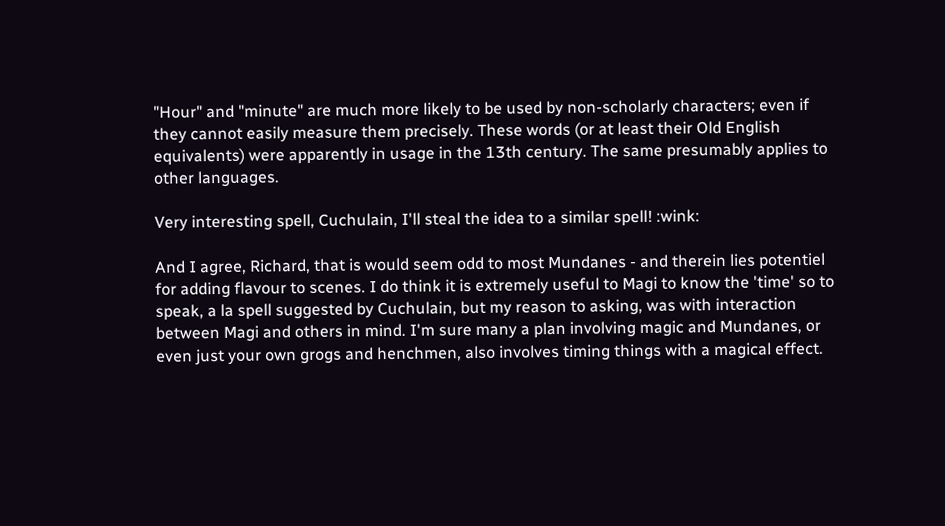"Hour" and "minute" are much more likely to be used by non-scholarly characters; even if they cannot easily measure them precisely. These words (or at least their Old English equivalents) were apparently in usage in the 13th century. The same presumably applies to other languages.

Very interesting spell, Cuchulain, I'll steal the idea to a similar spell! :wink:

And I agree, Richard, that is would seem odd to most Mundanes - and therein lies potentiel for adding flavour to scenes. I do think it is extremely useful to Magi to know the 'time' so to speak, a la spell suggested by Cuchulain, but my reason to asking, was with interaction between Magi and others in mind. I'm sure many a plan involving magic and Mundanes, or even just your own grogs and henchmen, also involves timing things with a magical effect.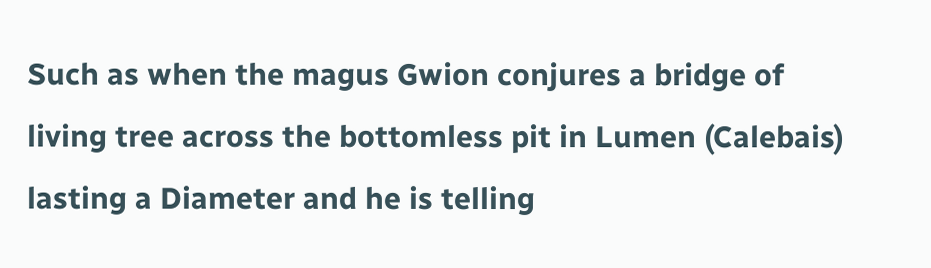Such as when the magus Gwion conjures a bridge of living tree across the bottomless pit in Lumen (Calebais) lasting a Diameter and he is telling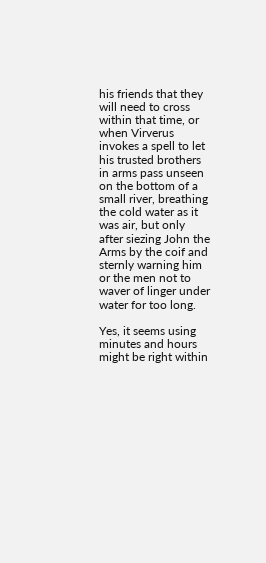his friends that they will need to cross within that time, or when Virverus invokes a spell to let his trusted brothers in arms pass unseen on the bottom of a small river, breathing the cold water as it was air, but only after siezing John the Arms by the coif and sternly warning him or the men not to waver of linger under water for too long.

Yes, it seems using minutes and hours might be right within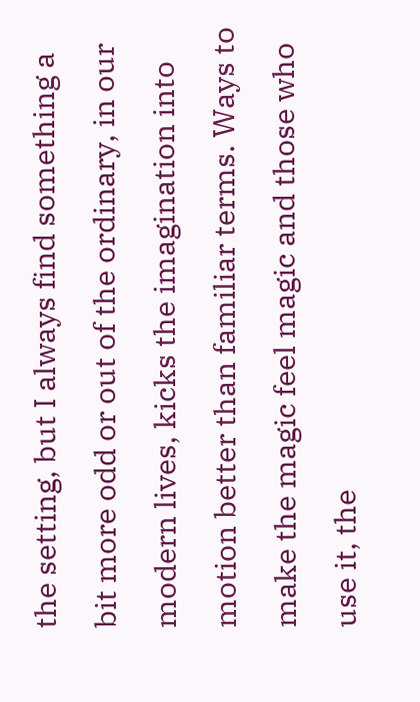the setting, but I always find something a bit more odd or out of the ordinary, in our modern lives, kicks the imagination into motion better than familiar terms. Ways to make the magic feel magic and those who use it, the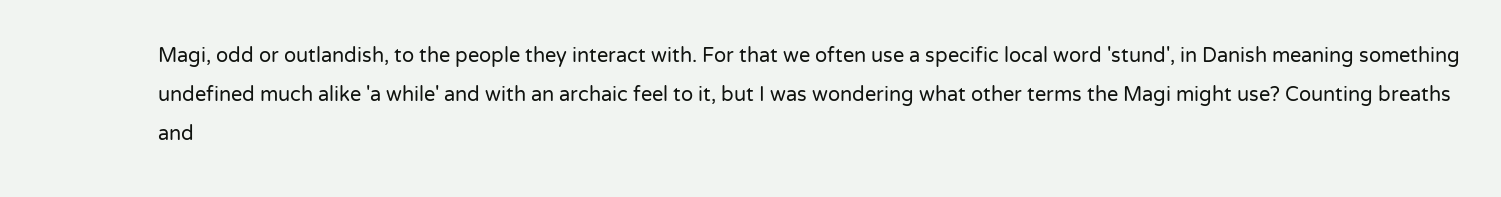Magi, odd or outlandish, to the people they interact with. For that we often use a specific local word 'stund', in Danish meaning something undefined much alike 'a while' and with an archaic feel to it, but I was wondering what other terms the Magi might use? Counting breaths and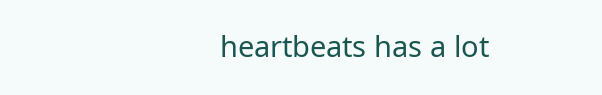heartbeats has a lot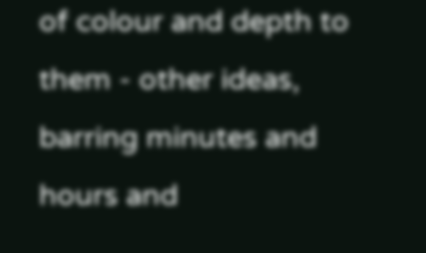of colour and depth to them - other ideas, barring minutes and hours and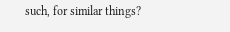such, for similar things?